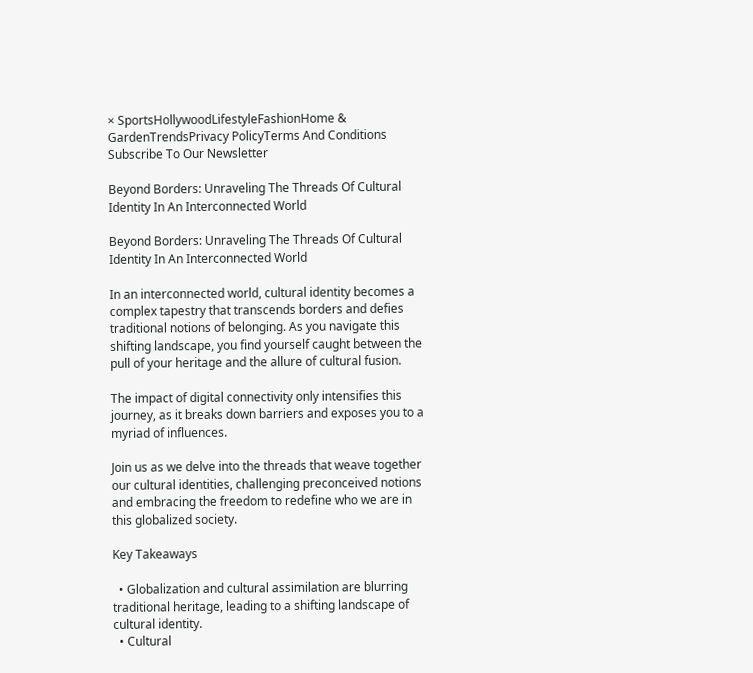× SportsHollywoodLifestyleFashionHome & GardenTrendsPrivacy PolicyTerms And Conditions
Subscribe To Our Newsletter

Beyond Borders: Unraveling The Threads Of Cultural Identity In An Interconnected World

Beyond Borders: Unraveling The Threads Of Cultural Identity In An Interconnected World

In an interconnected world, cultural identity becomes a complex tapestry that transcends borders and defies traditional notions of belonging. As you navigate this shifting landscape, you find yourself caught between the pull of your heritage and the allure of cultural fusion.

The impact of digital connectivity only intensifies this journey, as it breaks down barriers and exposes you to a myriad of influences.

Join us as we delve into the threads that weave together our cultural identities, challenging preconceived notions and embracing the freedom to redefine who we are in this globalized society.

Key Takeaways

  • Globalization and cultural assimilation are blurring traditional heritage, leading to a shifting landscape of cultural identity.
  • Cultural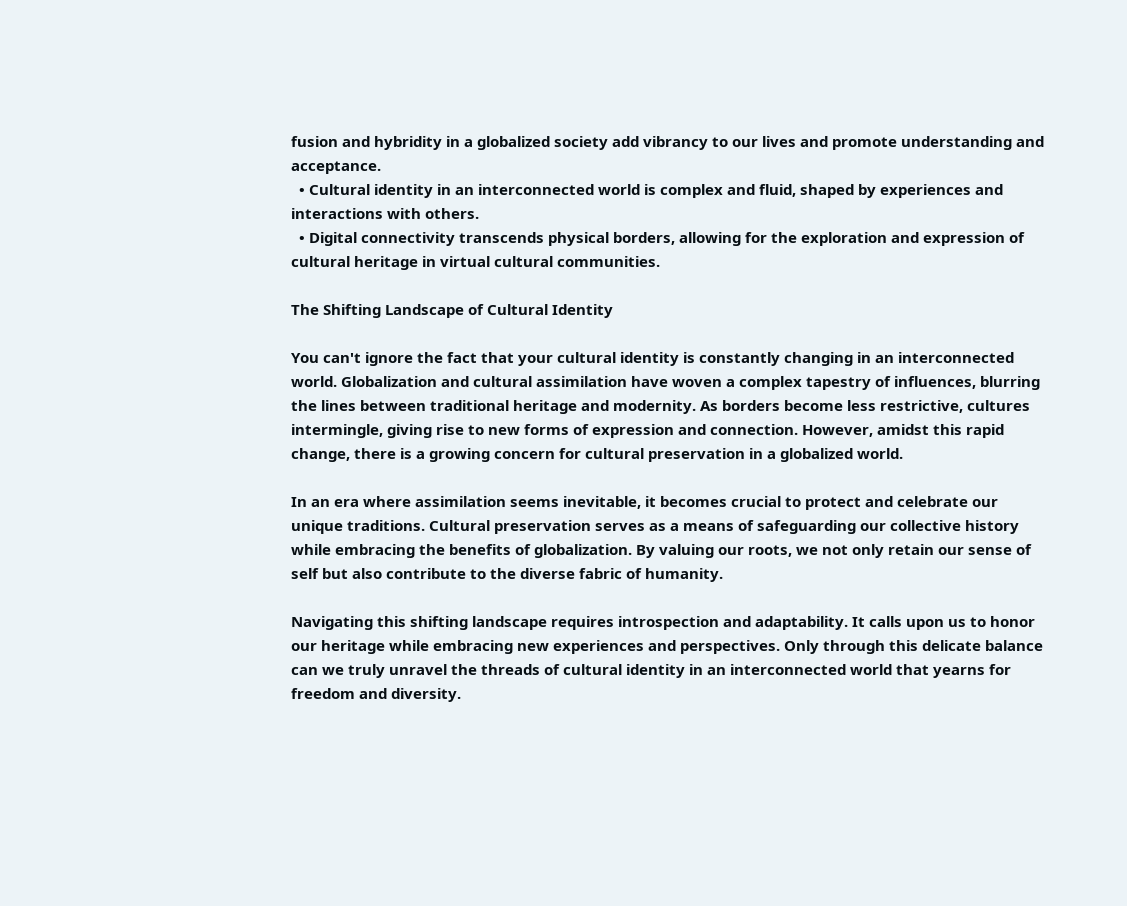fusion and hybridity in a globalized society add vibrancy to our lives and promote understanding and acceptance.
  • Cultural identity in an interconnected world is complex and fluid, shaped by experiences and interactions with others.
  • Digital connectivity transcends physical borders, allowing for the exploration and expression of cultural heritage in virtual cultural communities.

The Shifting Landscape of Cultural Identity

You can't ignore the fact that your cultural identity is constantly changing in an interconnected world. Globalization and cultural assimilation have woven a complex tapestry of influences, blurring the lines between traditional heritage and modernity. As borders become less restrictive, cultures intermingle, giving rise to new forms of expression and connection. However, amidst this rapid change, there is a growing concern for cultural preservation in a globalized world.

In an era where assimilation seems inevitable, it becomes crucial to protect and celebrate our unique traditions. Cultural preservation serves as a means of safeguarding our collective history while embracing the benefits of globalization. By valuing our roots, we not only retain our sense of self but also contribute to the diverse fabric of humanity.

Navigating this shifting landscape requires introspection and adaptability. It calls upon us to honor our heritage while embracing new experiences and perspectives. Only through this delicate balance can we truly unravel the threads of cultural identity in an interconnected world that yearns for freedom and diversity.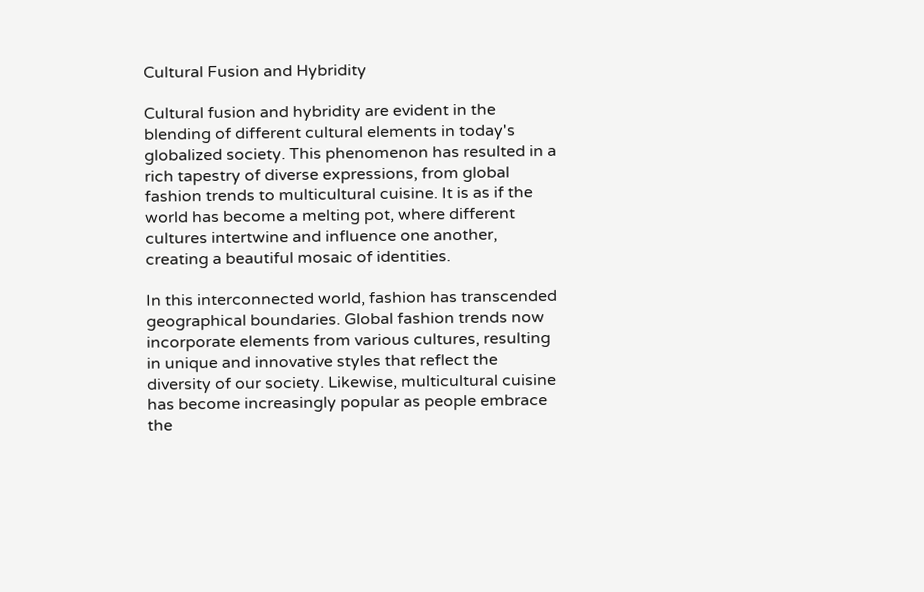Cultural Fusion and Hybridity

Cultural fusion and hybridity are evident in the blending of different cultural elements in today's globalized society. This phenomenon has resulted in a rich tapestry of diverse expressions, from global fashion trends to multicultural cuisine. It is as if the world has become a melting pot, where different cultures intertwine and influence one another, creating a beautiful mosaic of identities.

In this interconnected world, fashion has transcended geographical boundaries. Global fashion trends now incorporate elements from various cultures, resulting in unique and innovative styles that reflect the diversity of our society. Likewise, multicultural cuisine has become increasingly popular as people embrace the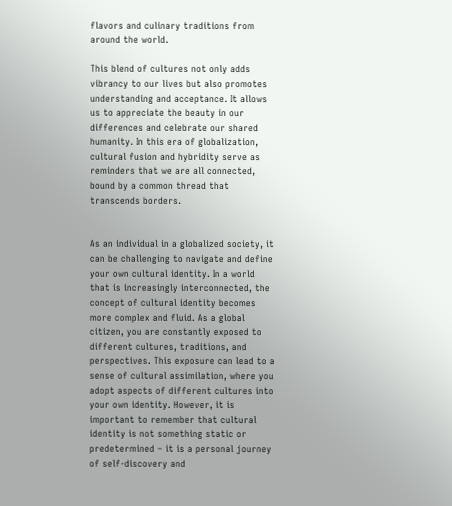flavors and culinary traditions from around the world.

This blend of cultures not only adds vibrancy to our lives but also promotes understanding and acceptance. It allows us to appreciate the beauty in our differences and celebrate our shared humanity. In this era of globalization, cultural fusion and hybridity serve as reminders that we are all connected, bound by a common thread that transcends borders.


As an individual in a globalized society, it can be challenging to navigate and define your own cultural identity. In a world that is increasingly interconnected, the concept of cultural identity becomes more complex and fluid. As a global citizen, you are constantly exposed to different cultures, traditions, and perspectives. This exposure can lead to a sense of cultural assimilation, where you adopt aspects of different cultures into your own identity. However, it is important to remember that cultural identity is not something static or predetermined – it is a personal journey of self-discovery and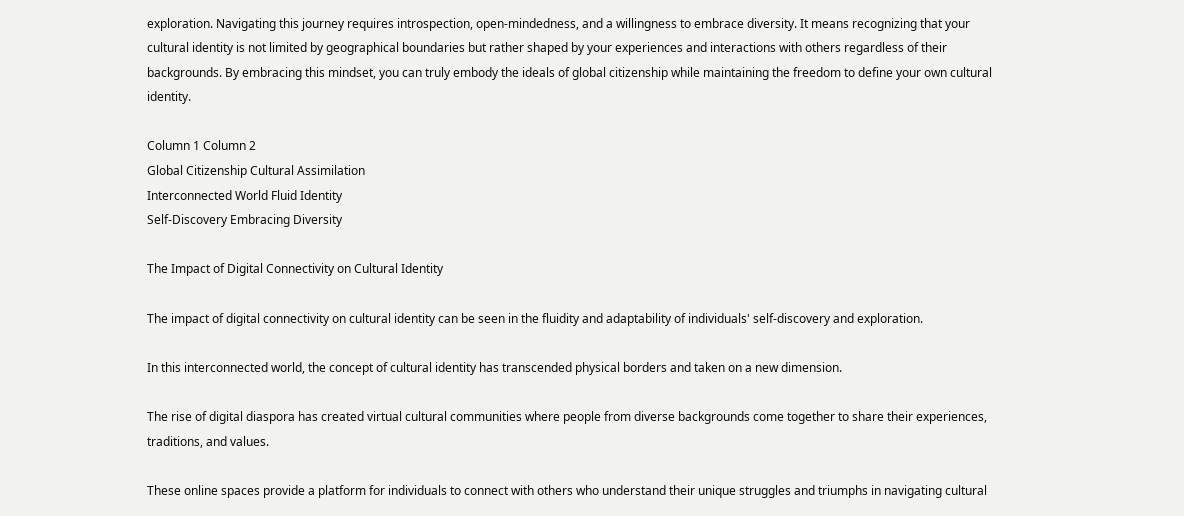exploration. Navigating this journey requires introspection, open-mindedness, and a willingness to embrace diversity. It means recognizing that your cultural identity is not limited by geographical boundaries but rather shaped by your experiences and interactions with others regardless of their backgrounds. By embracing this mindset, you can truly embody the ideals of global citizenship while maintaining the freedom to define your own cultural identity.

Column 1 Column 2
Global Citizenship Cultural Assimilation
Interconnected World Fluid Identity
Self-Discovery Embracing Diversity

The Impact of Digital Connectivity on Cultural Identity

The impact of digital connectivity on cultural identity can be seen in the fluidity and adaptability of individuals' self-discovery and exploration.

In this interconnected world, the concept of cultural identity has transcended physical borders and taken on a new dimension.

The rise of digital diaspora has created virtual cultural communities where people from diverse backgrounds come together to share their experiences, traditions, and values.

These online spaces provide a platform for individuals to connect with others who understand their unique struggles and triumphs in navigating cultural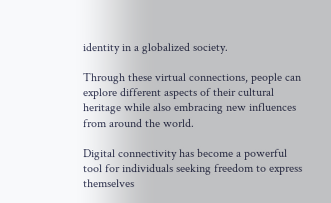identity in a globalized society.

Through these virtual connections, people can explore different aspects of their cultural heritage while also embracing new influences from around the world.

Digital connectivity has become a powerful tool for individuals seeking freedom to express themselves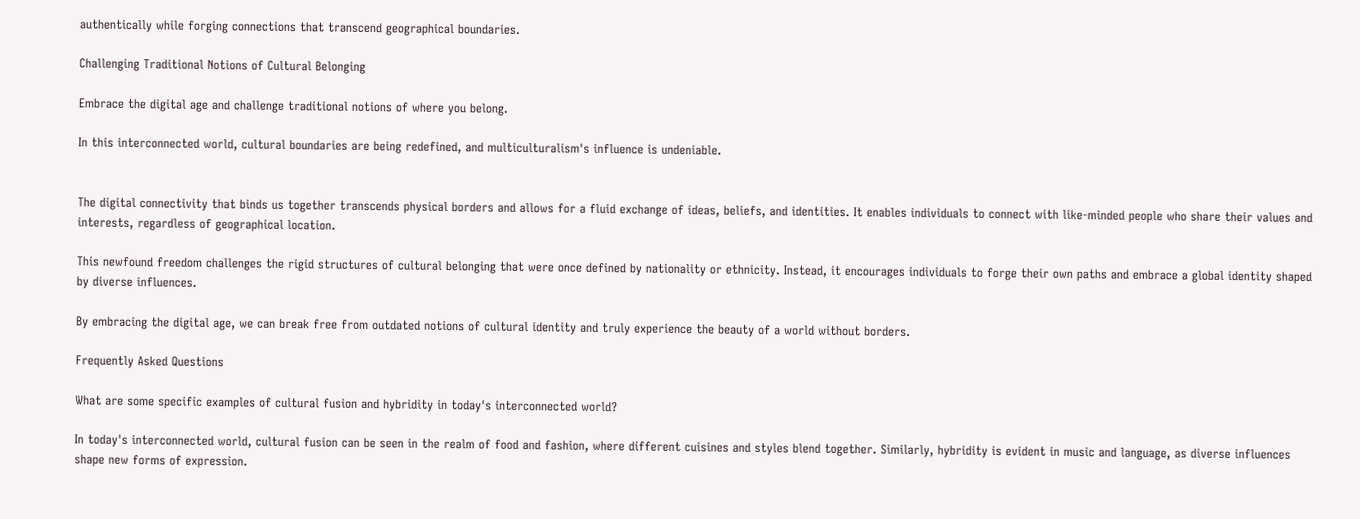authentically while forging connections that transcend geographical boundaries.

Challenging Traditional Notions of Cultural Belonging

Embrace the digital age and challenge traditional notions of where you belong.

In this interconnected world, cultural boundaries are being redefined, and multiculturalism's influence is undeniable.


The digital connectivity that binds us together transcends physical borders and allows for a fluid exchange of ideas, beliefs, and identities. It enables individuals to connect with like-minded people who share their values and interests, regardless of geographical location.

This newfound freedom challenges the rigid structures of cultural belonging that were once defined by nationality or ethnicity. Instead, it encourages individuals to forge their own paths and embrace a global identity shaped by diverse influences.

By embracing the digital age, we can break free from outdated notions of cultural identity and truly experience the beauty of a world without borders.

Frequently Asked Questions

What are some specific examples of cultural fusion and hybridity in today's interconnected world?

In today's interconnected world, cultural fusion can be seen in the realm of food and fashion, where different cuisines and styles blend together. Similarly, hybridity is evident in music and language, as diverse influences shape new forms of expression.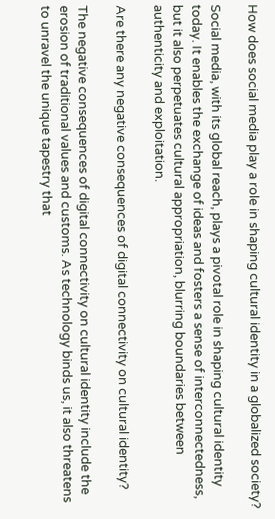How does social media play a role in shaping cultural identity in a globalized society?

Social media, with its global reach, plays a pivotal role in shaping cultural identity today. It enables the exchange of ideas and fosters a sense of interconnectedness, but it also perpetuates cultural appropriation, blurring boundaries between authenticity and exploitation.

Are there any negative consequences of digital connectivity on cultural identity?

The negative consequences of digital connectivity on cultural identity include the erosion of traditional values and customs. As technology binds us, it also threatens to unravel the unique tapestry that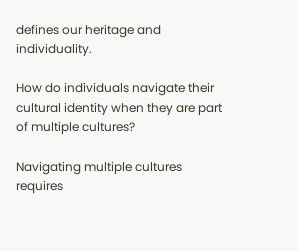defines our heritage and individuality.

How do individuals navigate their cultural identity when they are part of multiple cultures?

Navigating multiple cultures requires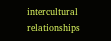intercultural relationships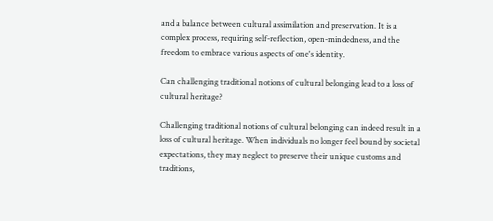and a balance between cultural assimilation and preservation. It is a complex process, requiring self-reflection, open-mindedness, and the freedom to embrace various aspects of one's identity.

Can challenging traditional notions of cultural belonging lead to a loss of cultural heritage?

Challenging traditional notions of cultural belonging can indeed result in a loss of cultural heritage. When individuals no longer feel bound by societal expectations, they may neglect to preserve their unique customs and traditions,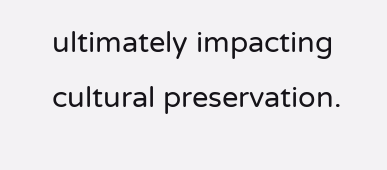ultimately impacting cultural preservation.